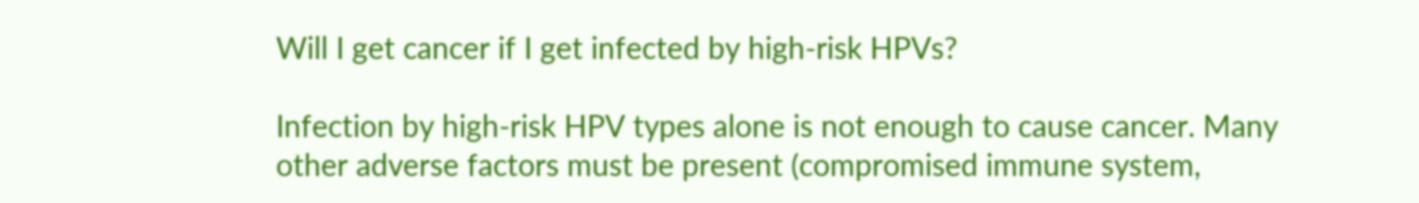Will I get cancer if I get infected by high-risk HPVs?

Infection by high-risk HPV types alone is not enough to cause cancer. Many other adverse factors must be present (compromised immune system,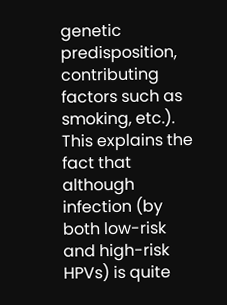genetic predisposition, contributing factors such as smoking, etc.). This explains the fact that although infection (by both low-risk and high-risk HPVs) is quite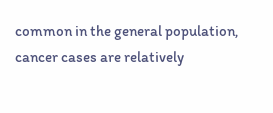common in the general population, cancer cases are relatively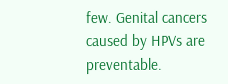few. Genital cancers caused by HPVs are preventable.